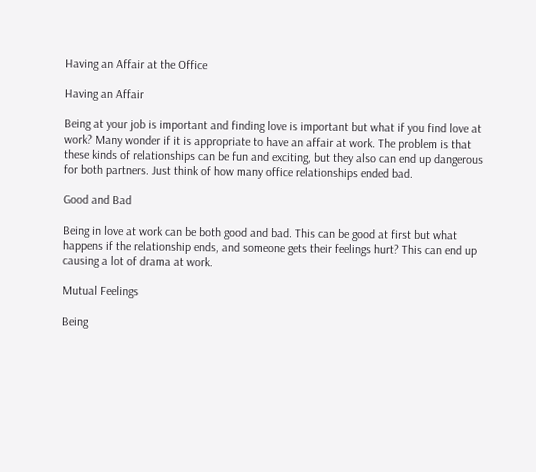Having an Affair at the Office

Having an Affair

Being at your job is important and finding love is important but what if you find love at work? Many wonder if it is appropriate to have an affair at work. The problem is that these kinds of relationships can be fun and exciting, but they also can end up dangerous for both partners. Just think of how many office relationships ended bad.

Good and Bad

Being in love at work can be both good and bad. This can be good at first but what happens if the relationship ends, and someone gets their feelings hurt? This can end up causing a lot of drama at work.

Mutual Feelings

Being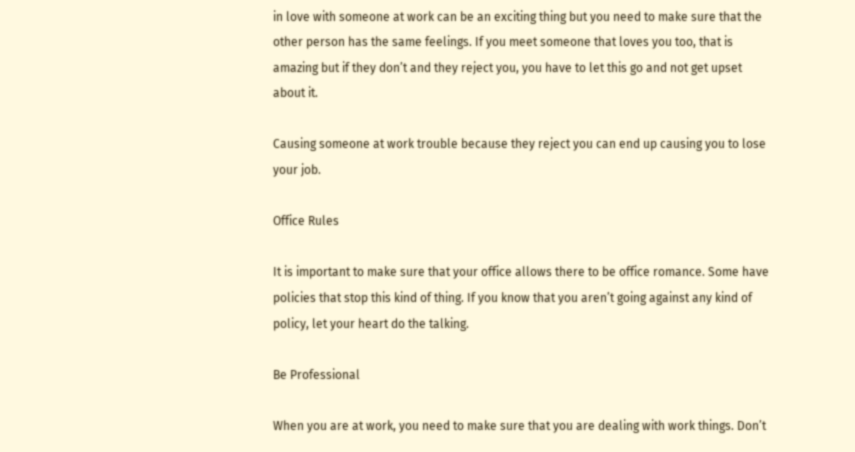in love with someone at work can be an exciting thing but you need to make sure that the other person has the same feelings. If you meet someone that loves you too, that is amazing but if they don’t and they reject you, you have to let this go and not get upset about it.

Causing someone at work trouble because they reject you can end up causing you to lose your job.

Office Rules

It is important to make sure that your office allows there to be office romance. Some have policies that stop this kind of thing. If you know that you aren’t going against any kind of policy, let your heart do the talking.

Be Professional

When you are at work, you need to make sure that you are dealing with work things. Don’t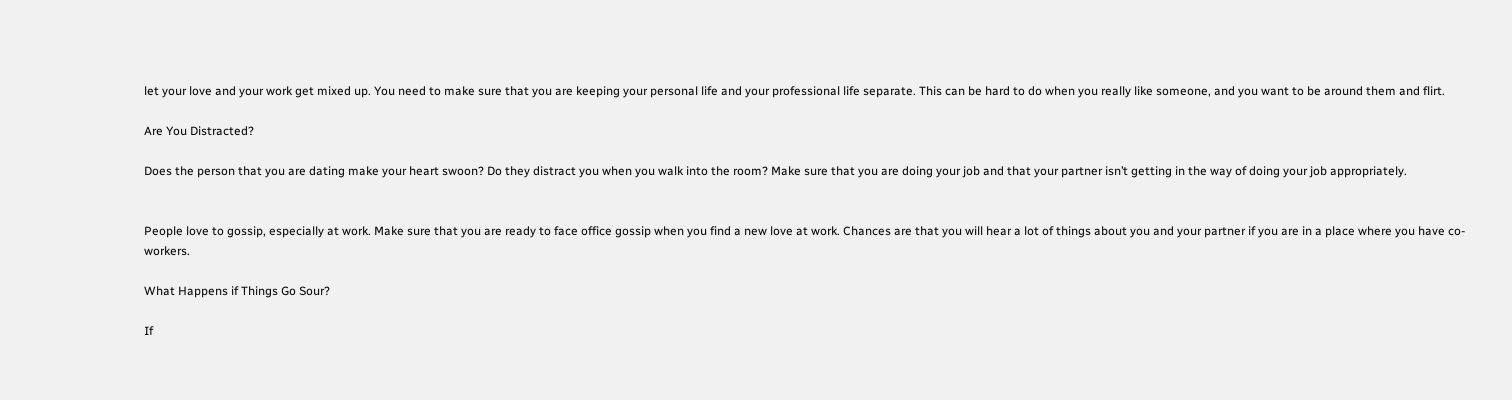let your love and your work get mixed up. You need to make sure that you are keeping your personal life and your professional life separate. This can be hard to do when you really like someone, and you want to be around them and flirt.

Are You Distracted?

Does the person that you are dating make your heart swoon? Do they distract you when you walk into the room? Make sure that you are doing your job and that your partner isn’t getting in the way of doing your job appropriately.


People love to gossip, especially at work. Make sure that you are ready to face office gossip when you find a new love at work. Chances are that you will hear a lot of things about you and your partner if you are in a place where you have co-workers.

What Happens if Things Go Sour?

If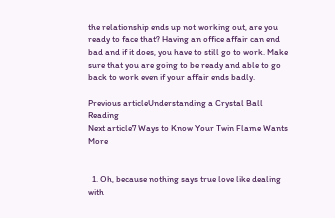the relationship ends up not working out, are you ready to face that? Having an office affair can end bad and if it does, you have to still go to work. Make sure that you are going to be ready and able to go back to work even if your affair ends badly.

Previous articleUnderstanding a Crystal Ball Reading
Next article7 Ways to Know Your Twin Flame Wants More


  1. Oh, because nothing says true love like dealing with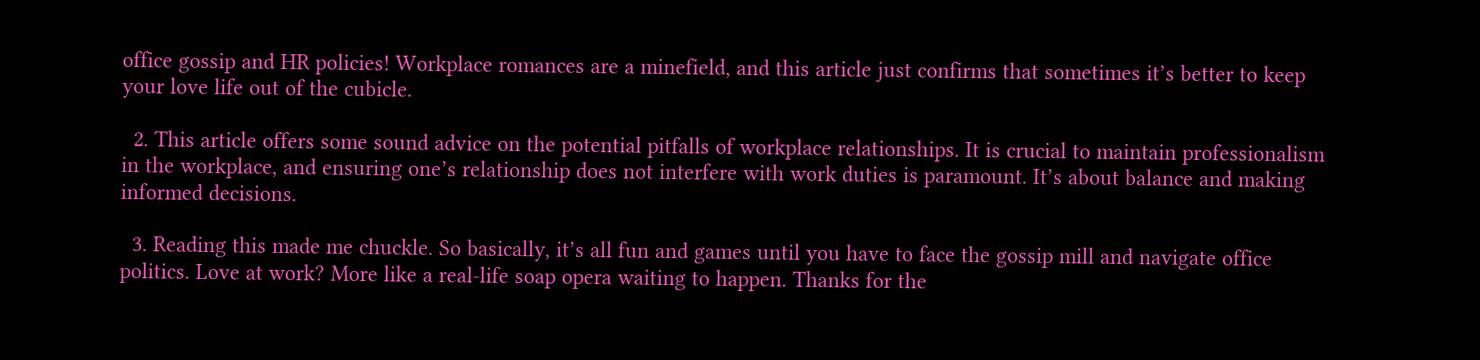office gossip and HR policies! Workplace romances are a minefield, and this article just confirms that sometimes it’s better to keep your love life out of the cubicle.

  2. This article offers some sound advice on the potential pitfalls of workplace relationships. It is crucial to maintain professionalism in the workplace, and ensuring one’s relationship does not interfere with work duties is paramount. It’s about balance and making informed decisions.

  3. Reading this made me chuckle. So basically, it’s all fun and games until you have to face the gossip mill and navigate office politics. Love at work? More like a real-life soap opera waiting to happen. Thanks for the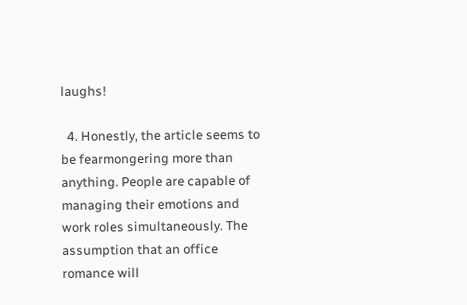laughs!

  4. Honestly, the article seems to be fearmongering more than anything. People are capable of managing their emotions and work roles simultaneously. The assumption that an office romance will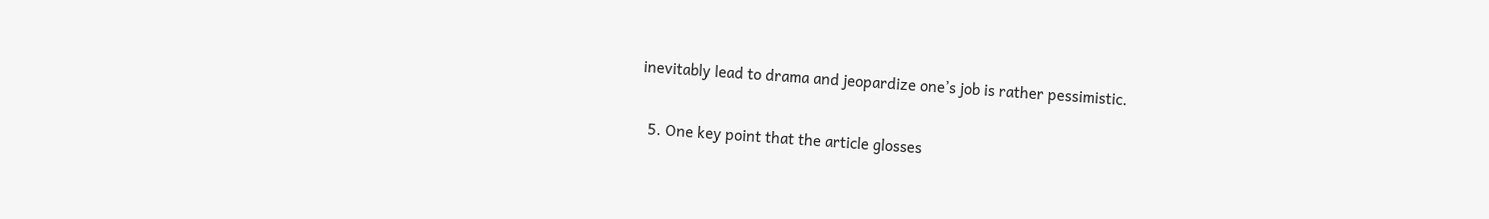inevitably lead to drama and jeopardize one’s job is rather pessimistic.

  5. One key point that the article glosses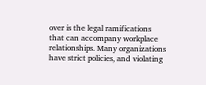over is the legal ramifications that can accompany workplace relationships. Many organizations have strict policies, and violating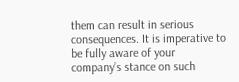them can result in serious consequences. It is imperative to be fully aware of your company’s stance on such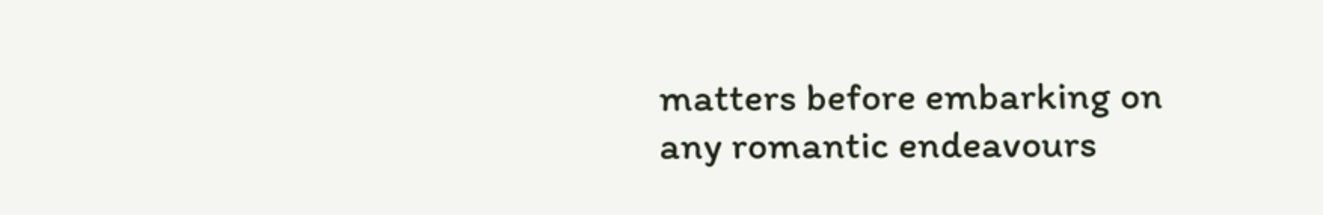matters before embarking on any romantic endeavours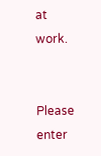at work.


Please enter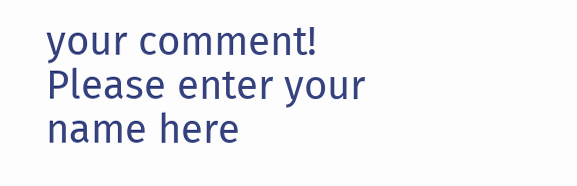your comment!
Please enter your name here